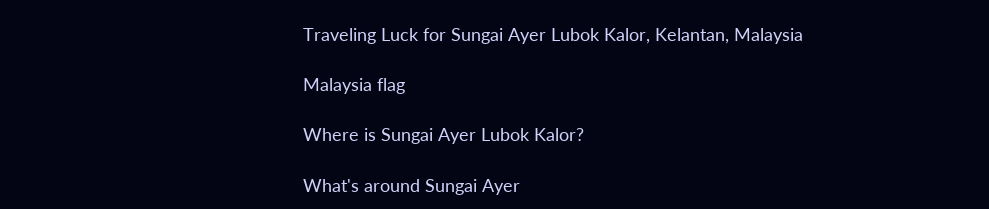Traveling Luck for Sungai Ayer Lubok Kalor, Kelantan, Malaysia

Malaysia flag

Where is Sungai Ayer Lubok Kalor?

What's around Sungai Ayer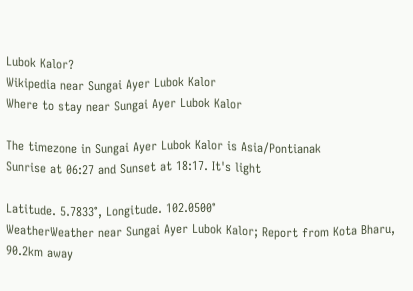Lubok Kalor?
Wikipedia near Sungai Ayer Lubok Kalor
Where to stay near Sungai Ayer Lubok Kalor

The timezone in Sungai Ayer Lubok Kalor is Asia/Pontianak
Sunrise at 06:27 and Sunset at 18:17. It's light

Latitude. 5.7833°, Longitude. 102.0500°
WeatherWeather near Sungai Ayer Lubok Kalor; Report from Kota Bharu, 90.2km away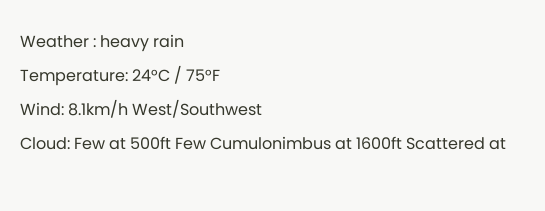Weather : heavy rain
Temperature: 24°C / 75°F
Wind: 8.1km/h West/Southwest
Cloud: Few at 500ft Few Cumulonimbus at 1600ft Scattered at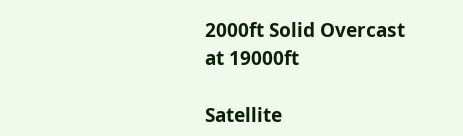2000ft Solid Overcast at 19000ft

Satellite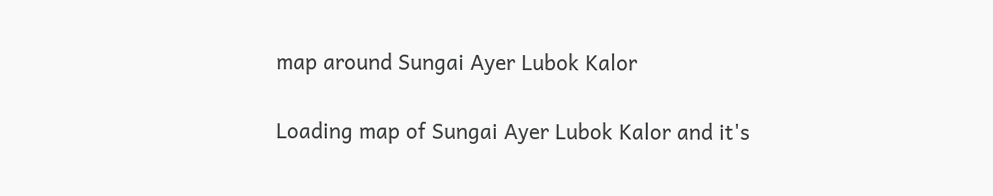map around Sungai Ayer Lubok Kalor

Loading map of Sungai Ayer Lubok Kalor and it's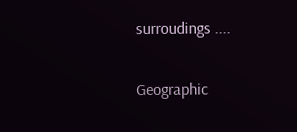surroudings ....

Geographic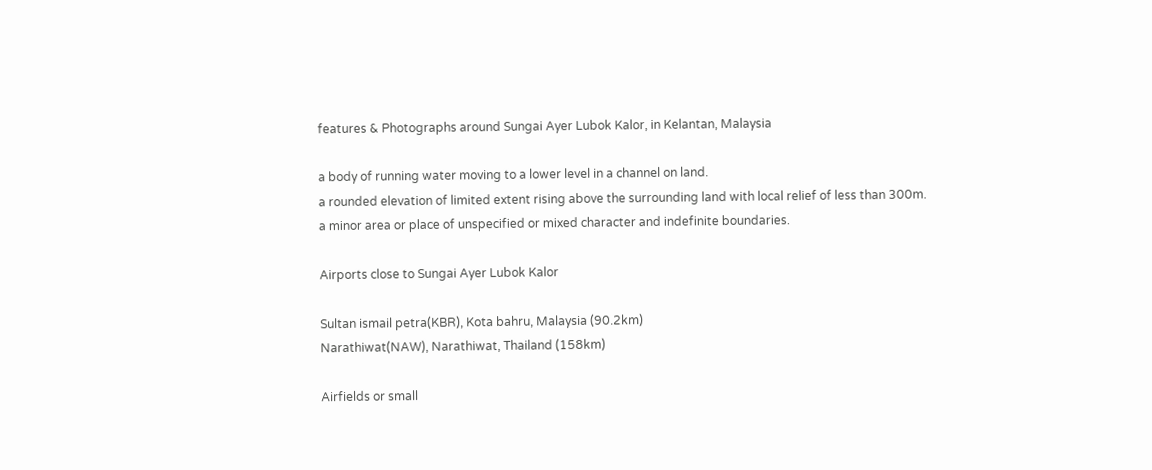features & Photographs around Sungai Ayer Lubok Kalor, in Kelantan, Malaysia

a body of running water moving to a lower level in a channel on land.
a rounded elevation of limited extent rising above the surrounding land with local relief of less than 300m.
a minor area or place of unspecified or mixed character and indefinite boundaries.

Airports close to Sungai Ayer Lubok Kalor

Sultan ismail petra(KBR), Kota bahru, Malaysia (90.2km)
Narathiwat(NAW), Narathiwat, Thailand (158km)

Airfields or small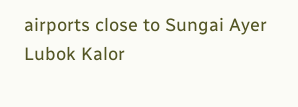airports close to Sungai Ayer Lubok Kalor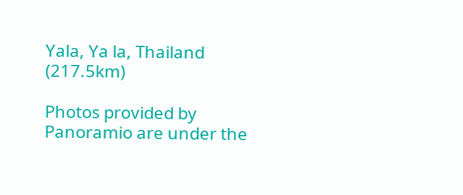Yala, Ya la, Thailand (217.5km)

Photos provided by Panoramio are under the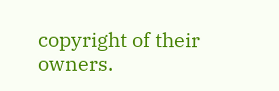copyright of their owners.